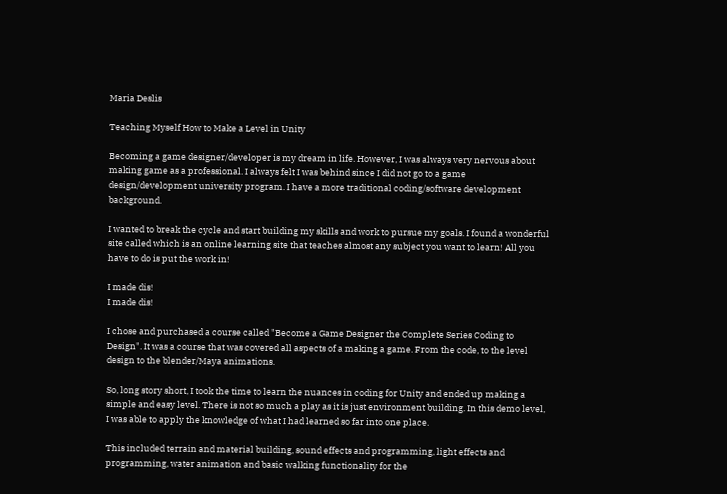Maria Deslis

Teaching Myself How to Make a Level in Unity

Becoming a game designer/developer is my dream in life. However, I was always very nervous about making game as a professional. I always felt I was behind since I did not go to a game design/development university program. I have a more traditional coding/software development background.

I wanted to break the cycle and start building my skills and work to pursue my goals. I found a wonderful site called which is an online learning site that teaches almost any subject you want to learn! All you have to do is put the work in!

I made dis!
I made dis!

I chose and purchased a course called "Become a Game Designer the Complete Series Coding to Design". It was a course that was covered all aspects of a making a game. From the code, to the level design to the blender/Maya animations.

So, long story short, I took the time to learn the nuances in coding for Unity and ended up making a simple and easy level. There is not so much a play as it is just environment building. In this demo level, I was able to apply the knowledge of what I had learned so far into one place.

This included terrain and material building, sound effects and programming, light effects and programming, water animation and basic walking functionality for the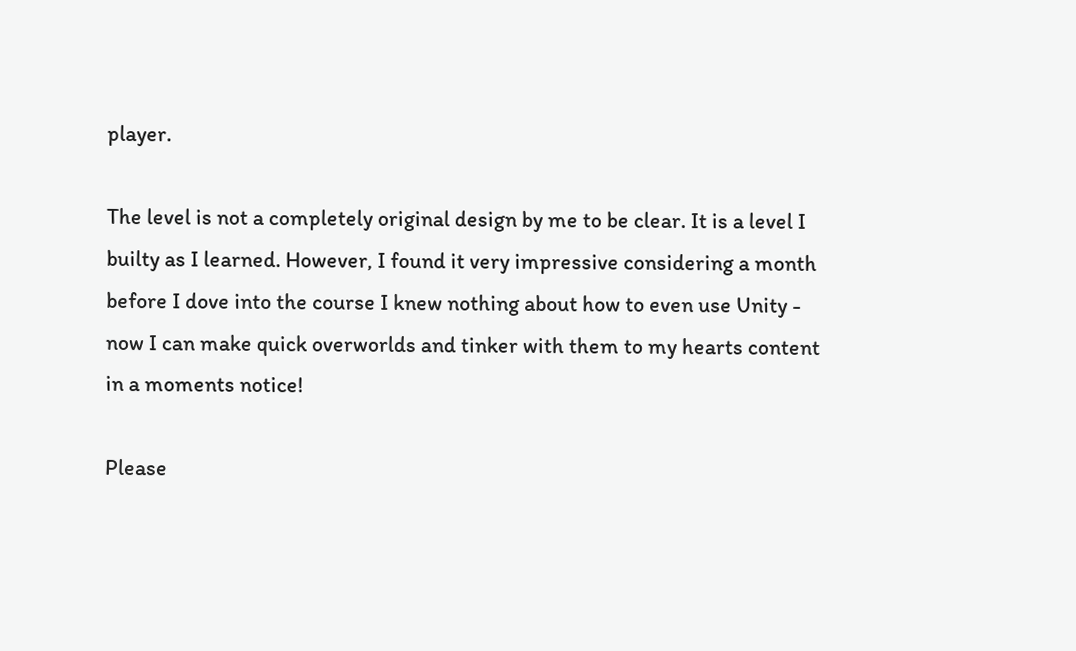player.

The level is not a completely original design by me to be clear. It is a level I builty as I learned. However, I found it very impressive considering a month before I dove into the course I knew nothing about how to even use Unity - now I can make quick overworlds and tinker with them to my hearts content in a moments notice!

Please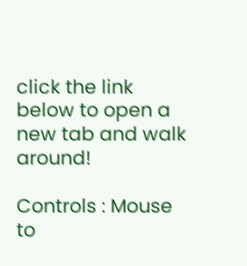click the link below to open a new tab and walk around!

Controls : Mouse to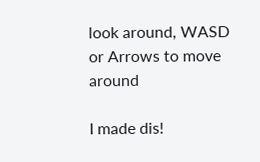look around, WASD or Arrows to move around

I made dis!